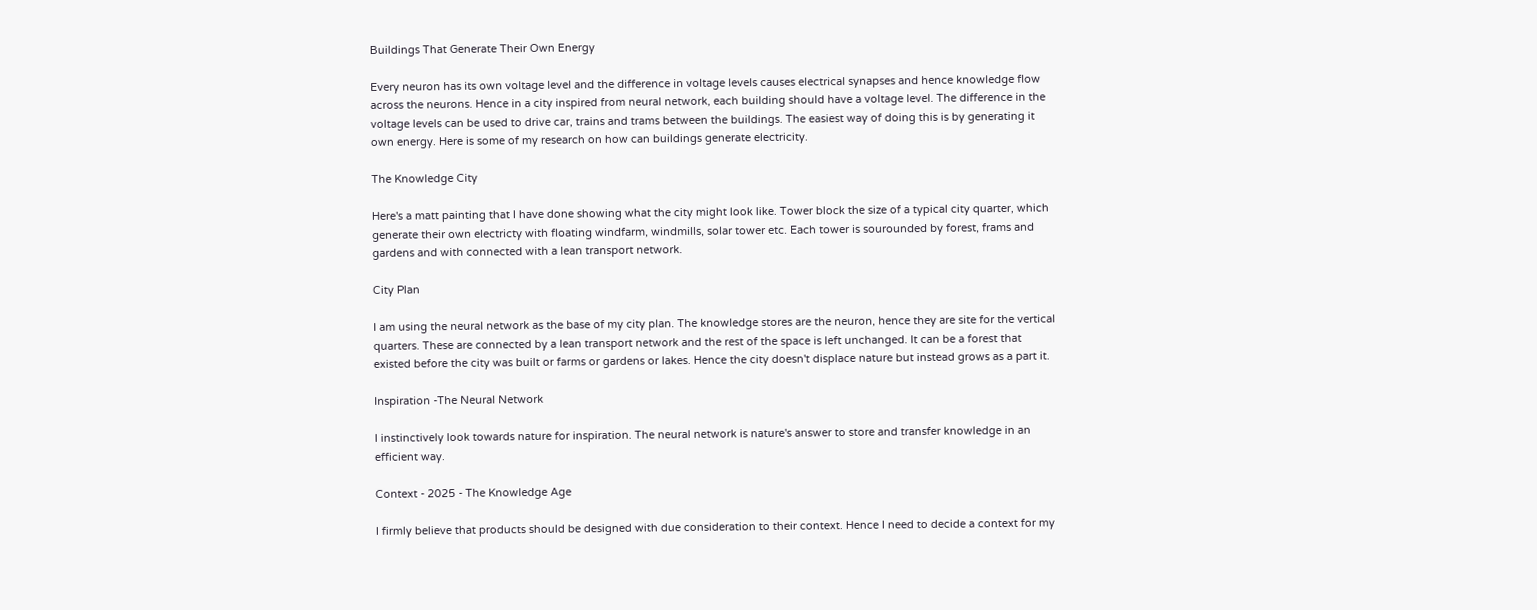Buildings That Generate Their Own Energy

Every neuron has its own voltage level and the difference in voltage levels causes electrical synapses and hence knowledge flow across the neurons. Hence in a city inspired from neural network, each building should have a voltage level. The difference in the voltage levels can be used to drive car, trains and trams between the buildings. The easiest way of doing this is by generating it own energy. Here is some of my research on how can buildings generate electricity.

The Knowledge City

Here's a matt painting that I have done showing what the city might look like. Tower block the size of a typical city quarter, which generate their own electricty with floating windfarm, windmills, solar tower etc. Each tower is sourounded by forest, frams and gardens and with connected with a lean transport network.

City Plan

I am using the neural network as the base of my city plan. The knowledge stores are the neuron, hence they are site for the vertical quarters. These are connected by a lean transport network and the rest of the space is left unchanged. It can be a forest that existed before the city was built or farms or gardens or lakes. Hence the city doesn't displace nature but instead grows as a part it.

Inspiration -The Neural Network

I instinctively look towards nature for inspiration. The neural network is nature's answer to store and transfer knowledge in an efficient way.

Context - 2025 - The Knowledge Age

I firmly believe that products should be designed with due consideration to their context. Hence I need to decide a context for my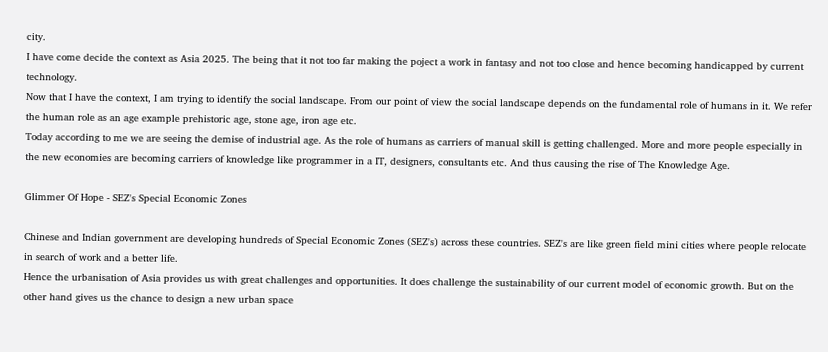city.
I have come decide the context as Asia 2025. The being that it not too far making the poject a work in fantasy and not too close and hence becoming handicapped by current technology.
Now that I have the context, I am trying to identify the social landscape. From our point of view the social landscape depends on the fundamental role of humans in it. We refer the human role as an age example prehistoric age, stone age, iron age etc.
Today according to me we are seeing the demise of industrial age. As the role of humans as carriers of manual skill is getting challenged. More and more people especially in the new economies are becoming carriers of knowledge like programmer in a IT, designers, consultants etc. And thus causing the rise of The Knowledge Age.

Glimmer Of Hope - SEZ's Special Economic Zones

Chinese and Indian government are developing hundreds of Special Economic Zones (SEZ's) across these countries. SEZ's are like green field mini cities where people relocate in search of work and a better life.
Hence the urbanisation of Asia provides us with great challenges and opportunities. It does challenge the sustainability of our current model of economic growth. But on the other hand gives us the chance to design a new urban space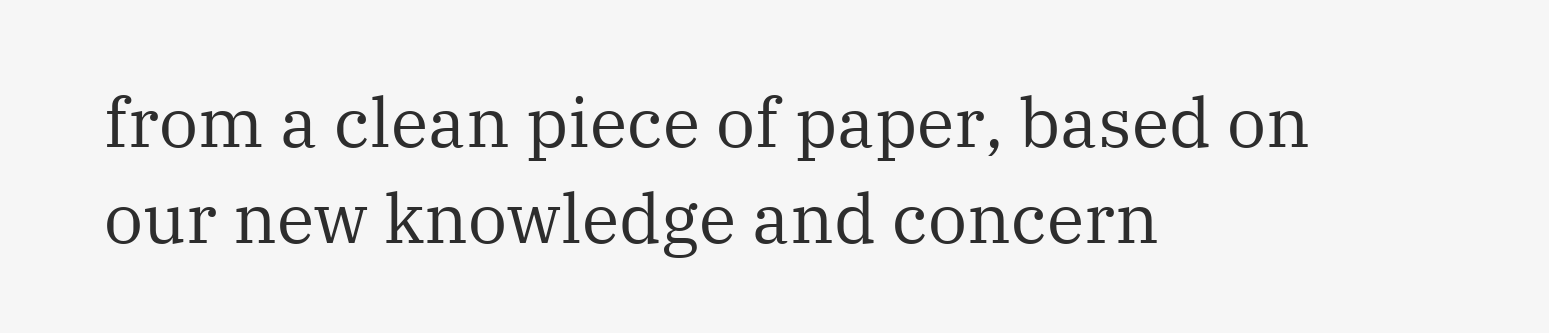from a clean piece of paper, based on our new knowledge and concern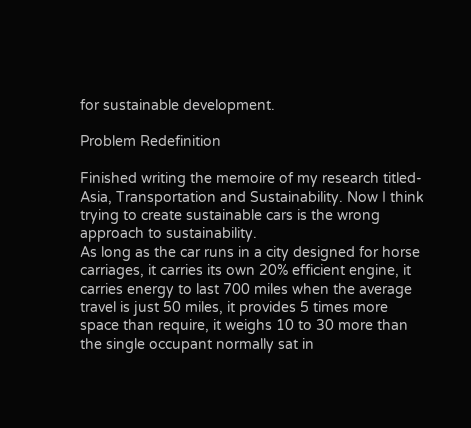for sustainable development.

Problem Redefinition

Finished writing the memoire of my research titled-Asia, Transportation and Sustainability. Now I think trying to create sustainable cars is the wrong approach to sustainability.
As long as the car runs in a city designed for horse carriages, it carries its own 20% efficient engine, it carries energy to last 700 miles when the average travel is just 50 miles, it provides 5 times more space than require, it weighs 10 to 30 more than the single occupant normally sat in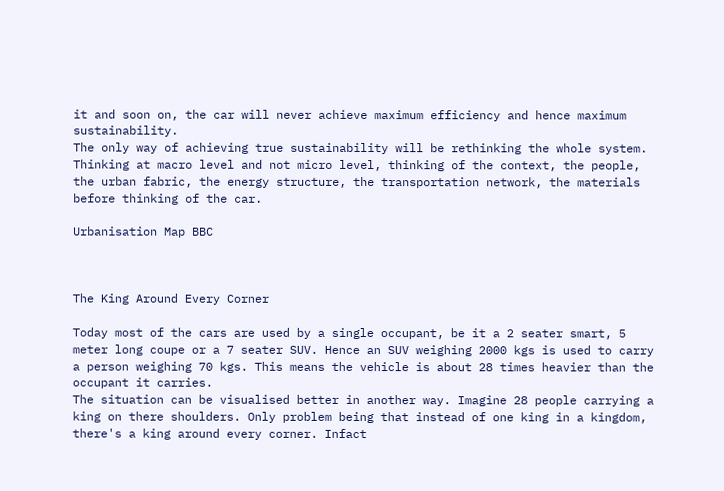it and soon on, the car will never achieve maximum efficiency and hence maximum sustainability.
The only way of achieving true sustainability will be rethinking the whole system. Thinking at macro level and not micro level, thinking of the context, the people, the urban fabric, the energy structure, the transportation network, the materials before thinking of the car.

Urbanisation Map BBC



The King Around Every Corner

Today most of the cars are used by a single occupant, be it a 2 seater smart, 5 meter long coupe or a 7 seater SUV. Hence an SUV weighing 2000 kgs is used to carry a person weighing 70 kgs. This means the vehicle is about 28 times heavier than the occupant it carries.
The situation can be visualised better in another way. Imagine 28 people carrying a king on there shoulders. Only problem being that instead of one king in a kingdom, there's a king around every corner. Infact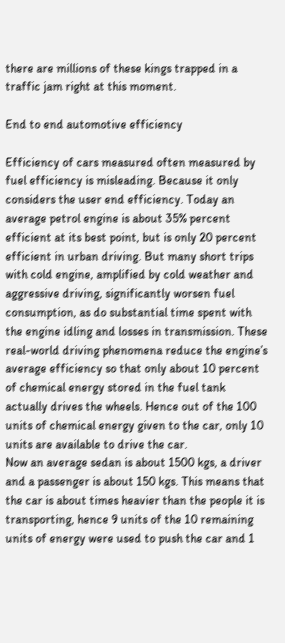there are millions of these kings trapped in a traffic jam right at this moment.

End to end automotive efficiency

Efficiency of cars measured often measured by fuel efficiency is misleading. Because it only considers the user end efficiency. Today an average petrol engine is about 35% percent efficient at its best point, but is only 20 percent efficient in urban driving. But many short trips with cold engine, amplified by cold weather and aggressive driving, significantly worsen fuel consumption, as do substantial time spent with the engine idling and losses in transmission. These real-world driving phenomena reduce the engine’s average efficiency so that only about 10 percent of chemical energy stored in the fuel tank actually drives the wheels. Hence out of the 100 units of chemical energy given to the car, only 10 units are available to drive the car.
Now an average sedan is about 1500 kgs, a driver and a passenger is about 150 kgs. This means that the car is about times heavier than the people it is transporting, hence 9 units of the 10 remaining units of energy were used to push the car and 1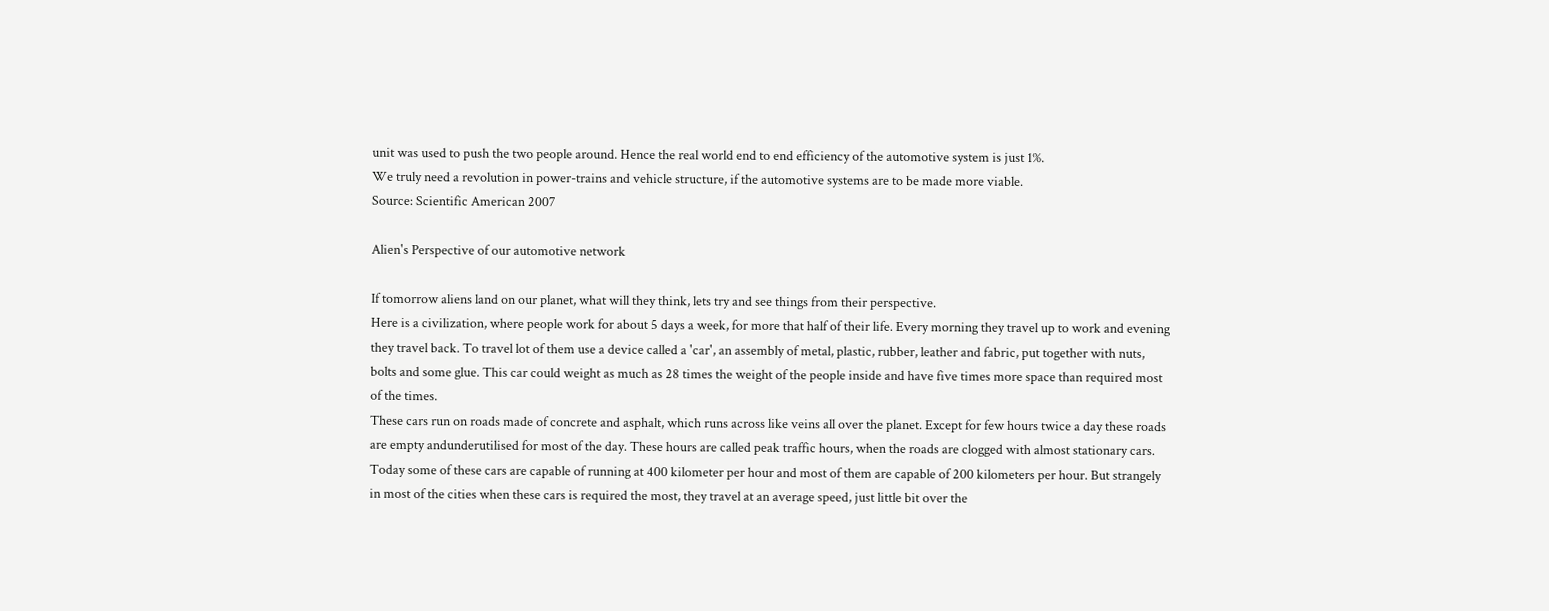unit was used to push the two people around. Hence the real world end to end efficiency of the automotive system is just 1%.
We truly need a revolution in power-trains and vehicle structure, if the automotive systems are to be made more viable.
Source: Scientific American 2007

Alien's Perspective of our automotive network

If tomorrow aliens land on our planet, what will they think, lets try and see things from their perspective.
Here is a civilization, where people work for about 5 days a week, for more that half of their life. Every morning they travel up to work and evening they travel back. To travel lot of them use a device called a 'car', an assembly of metal, plastic, rubber, leather and fabric, put together with nuts, bolts and some glue. This car could weight as much as 28 times the weight of the people inside and have five times more space than required most of the times.
These cars run on roads made of concrete and asphalt, which runs across like veins all over the planet. Except for few hours twice a day these roads are empty andunderutilised for most of the day. These hours are called peak traffic hours, when the roads are clogged with almost stationary cars.
Today some of these cars are capable of running at 400 kilometer per hour and most of them are capable of 200 kilometers per hour. But strangely in most of the cities when these cars is required the most, they travel at an average speed, just little bit over the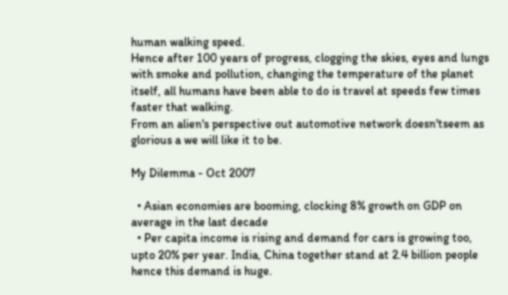human walking speed.
Hence after 100 years of progress, clogging the skies, eyes and lungs with smoke and pollution, changing the temperature of the planet itself, all humans have been able to do is travel at speeds few times faster that walking.
From an alien's perspective out automotive network doesn'tseem as glorious a we will like it to be.

My Dilemma - Oct 2007

  • Asian economies are booming, clocking 8% growth on GDP on average in the last decade
  • Per capita income is rising and demand for cars is growing too, upto 20% per year. India, China together stand at 2.4 billion people hence this demand is huge.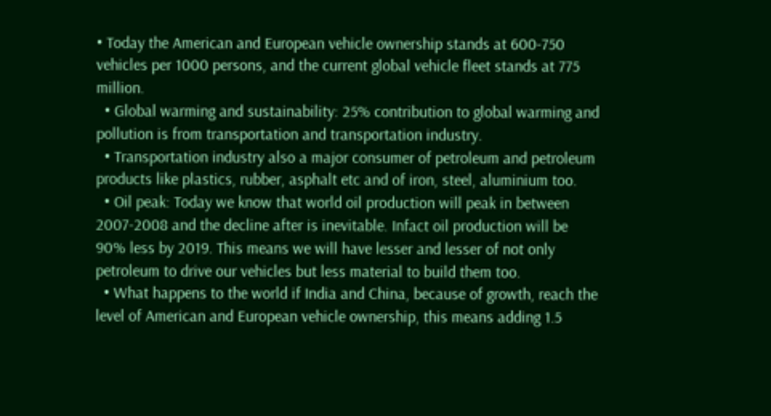• Today the American and European vehicle ownership stands at 600-750 vehicles per 1000 persons, and the current global vehicle fleet stands at 775 million.
  • Global warming and sustainability: 25% contribution to global warming and pollution is from transportation and transportation industry.
  • Transportation industry also a major consumer of petroleum and petroleum products like plastics, rubber, asphalt etc and of iron, steel, aluminium too.
  • Oil peak: Today we know that world oil production will peak in between 2007-2008 and the decline after is inevitable. Infact oil production will be 90% less by 2019. This means we will have lesser and lesser of not only petroleum to drive our vehicles but less material to build them too.
  • What happens to the world if India and China, because of growth, reach the level of American and European vehicle ownership, this means adding 1.5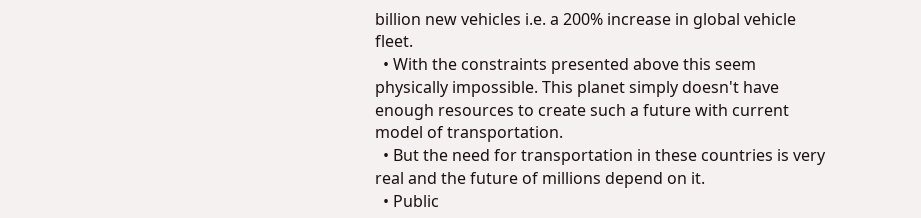billion new vehicles i.e. a 200% increase in global vehicle fleet.
  • With the constraints presented above this seem physically impossible. This planet simply doesn't have enough resources to create such a future with current model of transportation.
  • But the need for transportation in these countries is very real and the future of millions depend on it.
  • Public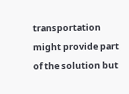transportation might provide part of the solution but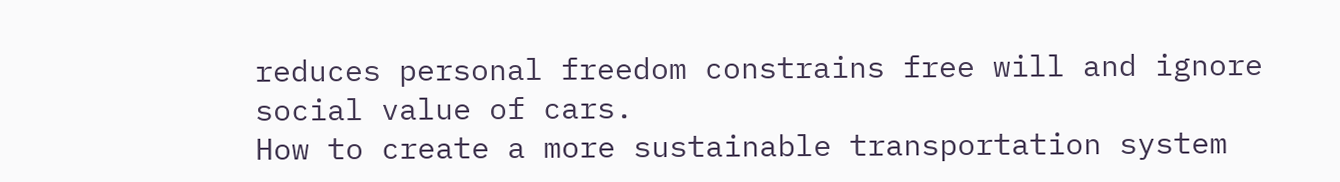reduces personal freedom constrains free will and ignore social value of cars.
How to create a more sustainable transportation system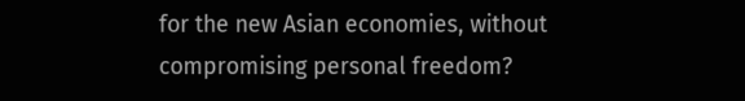for the new Asian economies, without compromising personal freedom?